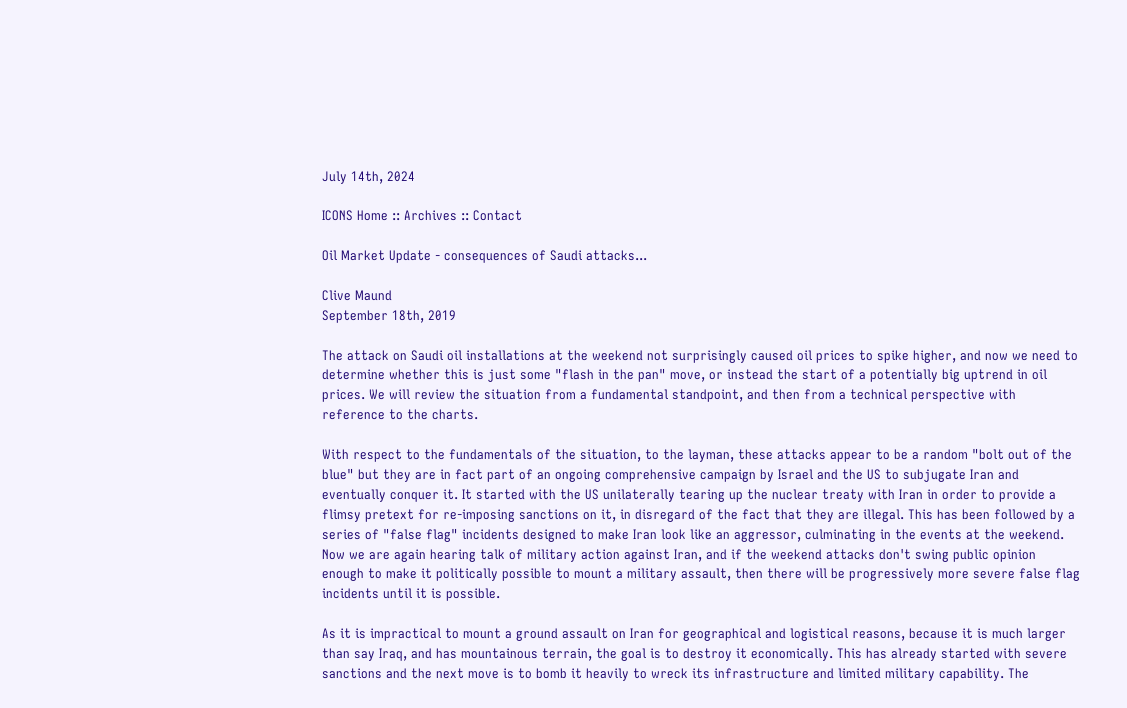July 14th, 2024

ICONS Home :: Archives :: Contact

Oil Market Update - consequences of Saudi attacks...

Clive Maund
September 18th, 2019

The attack on Saudi oil installations at the weekend not surprisingly caused oil prices to spike higher, and now we need to determine whether this is just some "flash in the pan" move, or instead the start of a potentially big uptrend in oil prices. We will review the situation from a fundamental standpoint, and then from a technical perspective with reference to the charts.

With respect to the fundamentals of the situation, to the layman, these attacks appear to be a random "bolt out of the blue" but they are in fact part of an ongoing comprehensive campaign by Israel and the US to subjugate Iran and eventually conquer it. It started with the US unilaterally tearing up the nuclear treaty with Iran in order to provide a flimsy pretext for re-imposing sanctions on it, in disregard of the fact that they are illegal. This has been followed by a series of "false flag" incidents designed to make Iran look like an aggressor, culminating in the events at the weekend. Now we are again hearing talk of military action against Iran, and if the weekend attacks don't swing public opinion enough to make it politically possible to mount a military assault, then there will be progressively more severe false flag incidents until it is possible.

As it is impractical to mount a ground assault on Iran for geographical and logistical reasons, because it is much larger than say Iraq, and has mountainous terrain, the goal is to destroy it economically. This has already started with severe sanctions and the next move is to bomb it heavily to wreck its infrastructure and limited military capability. The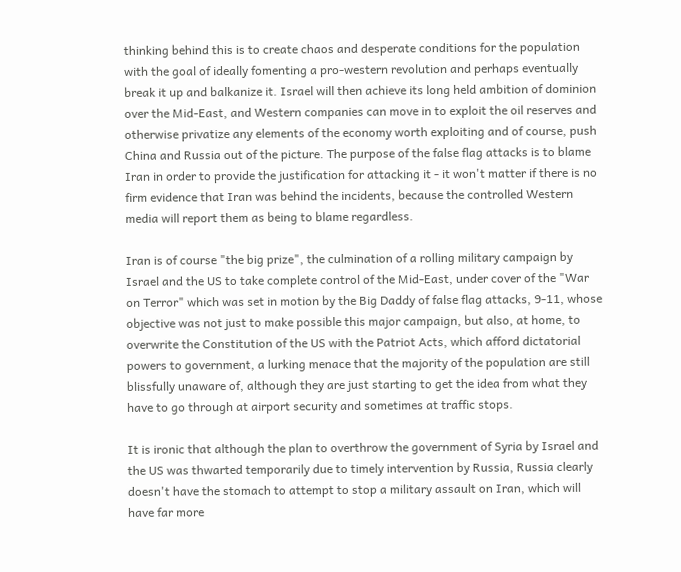thinking behind this is to create chaos and desperate conditions for the population with the goal of ideally fomenting a pro-western revolution and perhaps eventually break it up and balkanize it. Israel will then achieve its long held ambition of dominion over the Mid-East, and Western companies can move in to exploit the oil reserves and otherwise privatize any elements of the economy worth exploiting and of course, push China and Russia out of the picture. The purpose of the false flag attacks is to blame Iran in order to provide the justification for attacking it - it won't matter if there is no firm evidence that Iran was behind the incidents, because the controlled Western media will report them as being to blame regardless.

Iran is of course "the big prize", the culmination of a rolling military campaign by Israel and the US to take complete control of the Mid-East, under cover of the "War on Terror" which was set in motion by the Big Daddy of false flag attacks, 9-11, whose objective was not just to make possible this major campaign, but also, at home, to overwrite the Constitution of the US with the Patriot Acts, which afford dictatorial powers to government, a lurking menace that the majority of the population are still blissfully unaware of, although they are just starting to get the idea from what they have to go through at airport security and sometimes at traffic stops.

It is ironic that although the plan to overthrow the government of Syria by Israel and the US was thwarted temporarily due to timely intervention by Russia, Russia clearly doesn't have the stomach to attempt to stop a military assault on Iran, which will have far more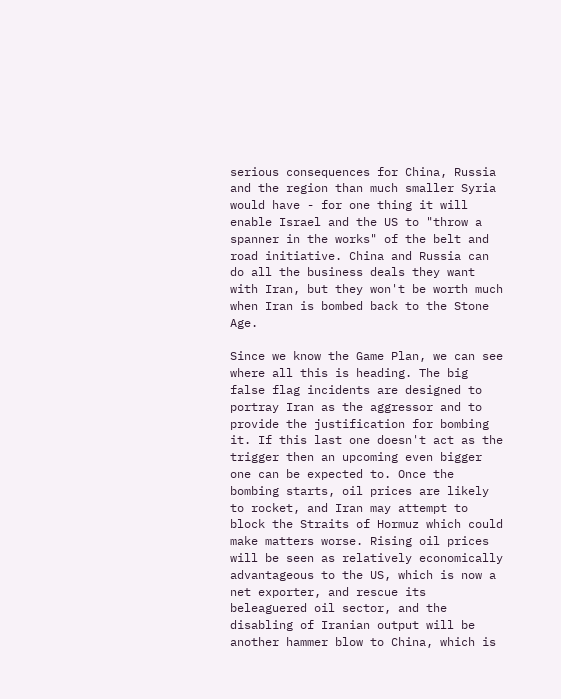serious consequences for China, Russia and the region than much smaller Syria would have - for one thing it will enable Israel and the US to "throw a spanner in the works" of the belt and road initiative. China and Russia can do all the business deals they want with Iran, but they won't be worth much when Iran is bombed back to the Stone Age.

Since we know the Game Plan, we can see where all this is heading. The big false flag incidents are designed to portray Iran as the aggressor and to provide the justification for bombing it. If this last one doesn't act as the trigger then an upcoming even bigger one can be expected to. Once the bombing starts, oil prices are likely to rocket, and Iran may attempt to block the Straits of Hormuz which could make matters worse. Rising oil prices will be seen as relatively economically advantageous to the US, which is now a net exporter, and rescue its beleaguered oil sector, and the disabling of Iranian output will be another hammer blow to China, which is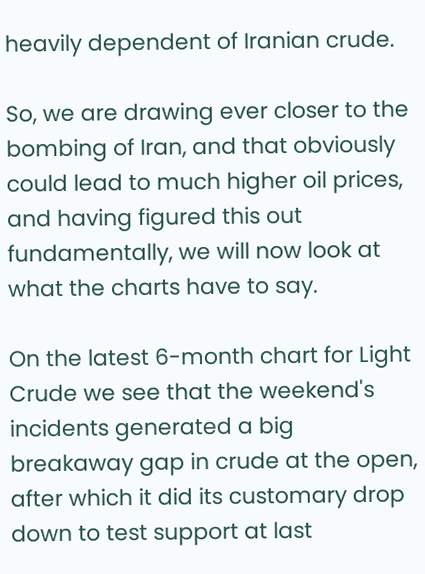heavily dependent of Iranian crude.

So, we are drawing ever closer to the bombing of Iran, and that obviously could lead to much higher oil prices, and having figured this out fundamentally, we will now look at what the charts have to say.

On the latest 6-month chart for Light Crude we see that the weekend's incidents generated a big breakaway gap in crude at the open, after which it did its customary drop down to test support at last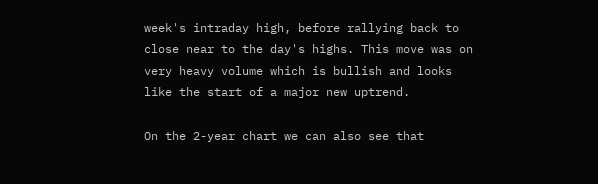week's intraday high, before rallying back to close near to the day's highs. This move was on very heavy volume which is bullish and looks like the start of a major new uptrend.

On the 2-year chart we can also see that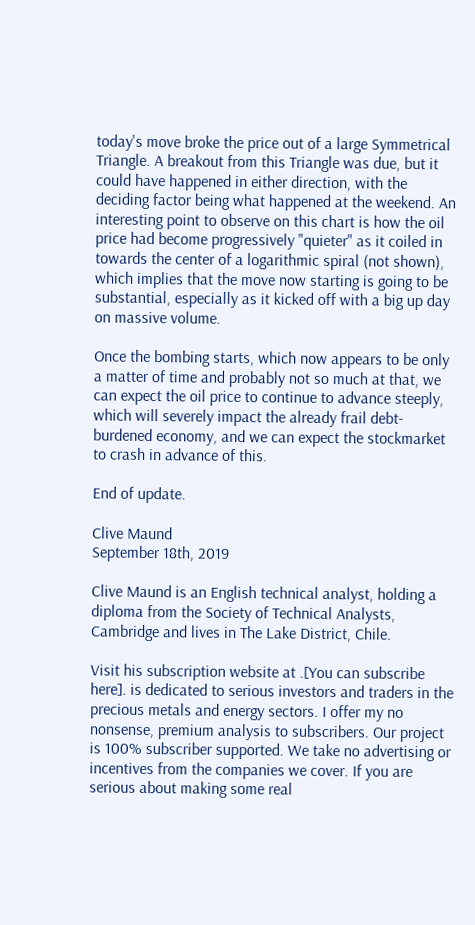today's move broke the price out of a large Symmetrical Triangle. A breakout from this Triangle was due, but it could have happened in either direction, with the deciding factor being what happened at the weekend. An interesting point to observe on this chart is how the oil price had become progressively "quieter" as it coiled in towards the center of a logarithmic spiral (not shown), which implies that the move now starting is going to be substantial, especially as it kicked off with a big up day on massive volume.

Once the bombing starts, which now appears to be only a matter of time and probably not so much at that, we can expect the oil price to continue to advance steeply, which will severely impact the already frail debt-burdened economy, and we can expect the stockmarket to crash in advance of this.

End of update.

Clive Maund
September 18th, 2019

Clive Maund is an English technical analyst, holding a diploma from the Society of Technical Analysts, Cambridge and lives in The Lake District, Chile.

Visit his subscription website at .[You can subscribe here]. is dedicated to serious investors and traders in the precious metals and energy sectors. I offer my no nonsense, premium analysis to subscribers. Our project is 100% subscriber supported. We take no advertising or incentives from the companies we cover. If you are serious about making some real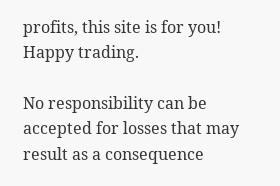profits, this site is for you! Happy trading.

No responsibility can be accepted for losses that may result as a consequence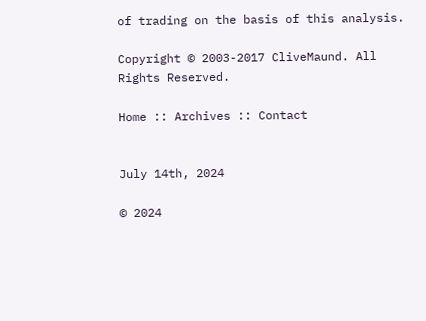of trading on the basis of this analysis.

Copyright © 2003-2017 CliveMaund. All Rights Reserved.

Home :: Archives :: Contact


July 14th, 2024

© 2024